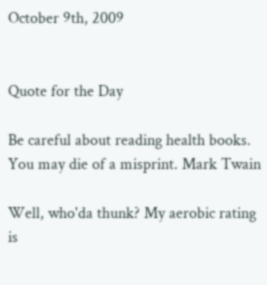October 9th, 2009


Quote for the Day

Be careful about reading health books. You may die of a misprint. Mark Twain

Well, who'da thunk? My aerobic rating is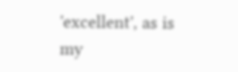'excellent', as is my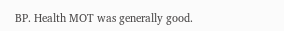BP. Health MOT was generally good.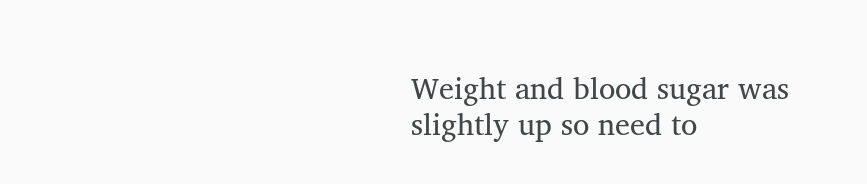Weight and blood sugar was slightly up so need to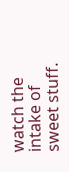watch the intake of sweet stuff.